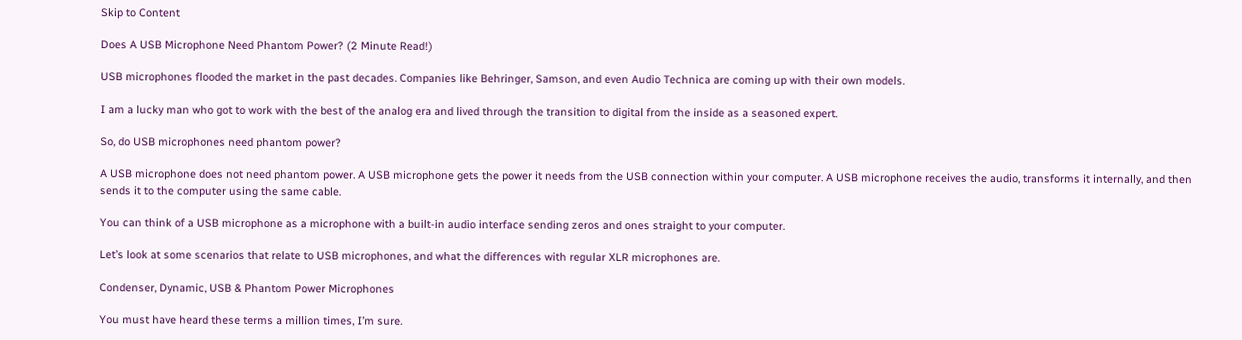Skip to Content

Does A USB Microphone Need Phantom Power? (2 Minute Read!)

USB microphones flooded the market in the past decades. Companies like Behringer, Samson, and even Audio Technica are coming up with their own models.

I am a lucky man who got to work with the best of the analog era and lived through the transition to digital from the inside as a seasoned expert.

So, do USB microphones need phantom power?

A USB microphone does not need phantom power. A USB microphone gets the power it needs from the USB connection within your computer. A USB microphone receives the audio, transforms it internally, and then sends it to the computer using the same cable.

You can think of a USB microphone as a microphone with a built-in audio interface sending zeros and ones straight to your computer.

Let’s look at some scenarios that relate to USB microphones, and what the differences with regular XLR microphones are.

Condenser, Dynamic, USB & Phantom Power Microphones

You must have heard these terms a million times, I’m sure.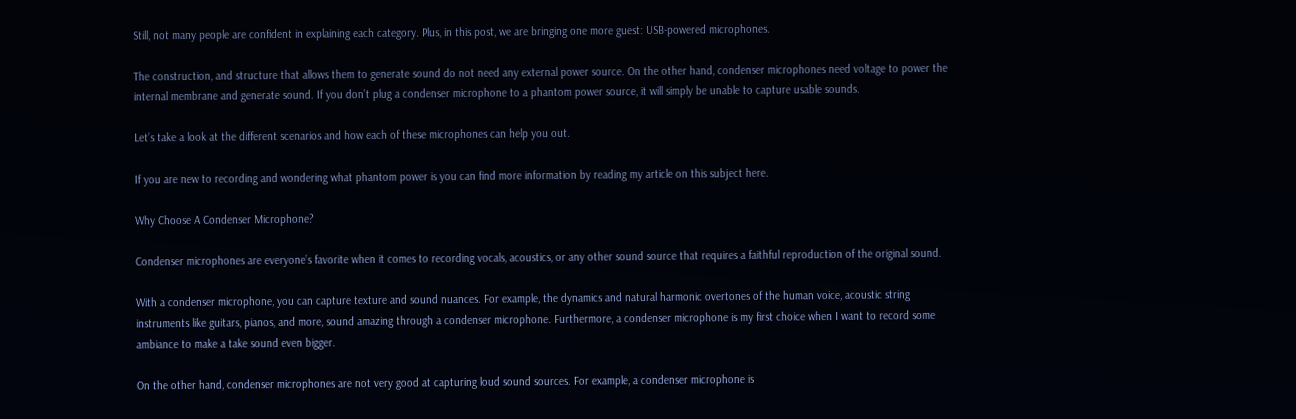Still, not many people are confident in explaining each category. Plus, in this post, we are bringing one more guest: USB-powered microphones.

The construction, and structure that allows them to generate sound do not need any external power source. On the other hand, condenser microphones need voltage to power the internal membrane and generate sound. If you don’t plug a condenser microphone to a phantom power source, it will simply be unable to capture usable sounds.

Let’s take a look at the different scenarios and how each of these microphones can help you out.

If you are new to recording and wondering what phantom power is you can find more information by reading my article on this subject here.

Why Choose A Condenser Microphone?

Condenser microphones are everyone’s favorite when it comes to recording vocals, acoustics, or any other sound source that requires a faithful reproduction of the original sound.

With a condenser microphone, you can capture texture and sound nuances. For example, the dynamics and natural harmonic overtones of the human voice, acoustic string instruments like guitars, pianos, and more, sound amazing through a condenser microphone. Furthermore, a condenser microphone is my first choice when I want to record some ambiance to make a take sound even bigger.

On the other hand, condenser microphones are not very good at capturing loud sound sources. For example, a condenser microphone is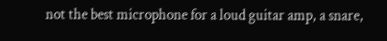not the best microphone for a loud guitar amp, a snare,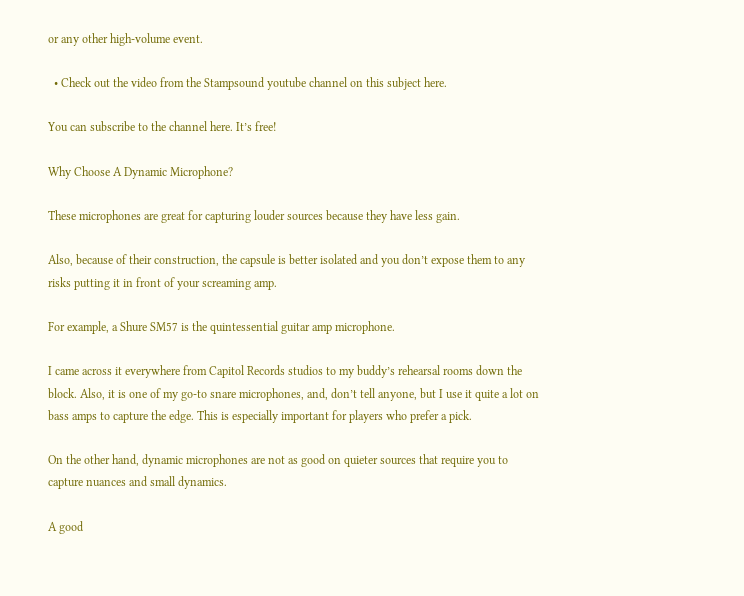or any other high-volume event.

  • Check out the video from the Stampsound youtube channel on this subject here.

You can subscribe to the channel here. It’s free!

Why Choose A Dynamic Microphone?

These microphones are great for capturing louder sources because they have less gain.

Also, because of their construction, the capsule is better isolated and you don’t expose them to any risks putting it in front of your screaming amp.

For example, a Shure SM57 is the quintessential guitar amp microphone.

I came across it everywhere from Capitol Records studios to my buddy’s rehearsal rooms down the block. Also, it is one of my go-to snare microphones, and, don’t tell anyone, but I use it quite a lot on bass amps to capture the edge. This is especially important for players who prefer a pick.

On the other hand, dynamic microphones are not as good on quieter sources that require you to capture nuances and small dynamics.

A good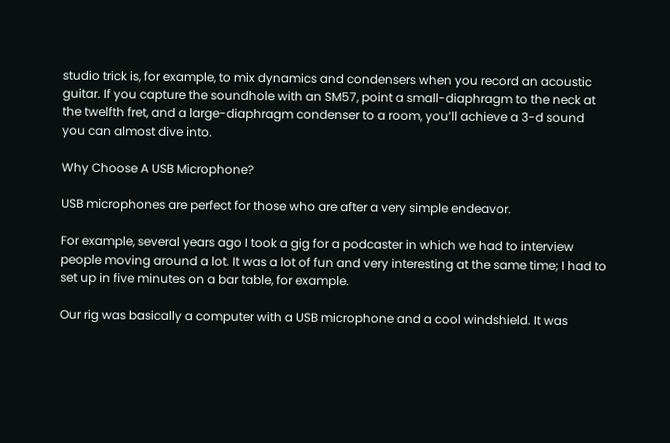studio trick is, for example, to mix dynamics and condensers when you record an acoustic guitar. If you capture the soundhole with an SM57, point a small-diaphragm to the neck at the twelfth fret, and a large-diaphragm condenser to a room, you’ll achieve a 3-d sound you can almost dive into.

Why Choose A USB Microphone?

USB microphones are perfect for those who are after a very simple endeavor.

For example, several years ago I took a gig for a podcaster in which we had to interview people moving around a lot. It was a lot of fun and very interesting at the same time; I had to set up in five minutes on a bar table, for example.

Our rig was basically a computer with a USB microphone and a cool windshield. It was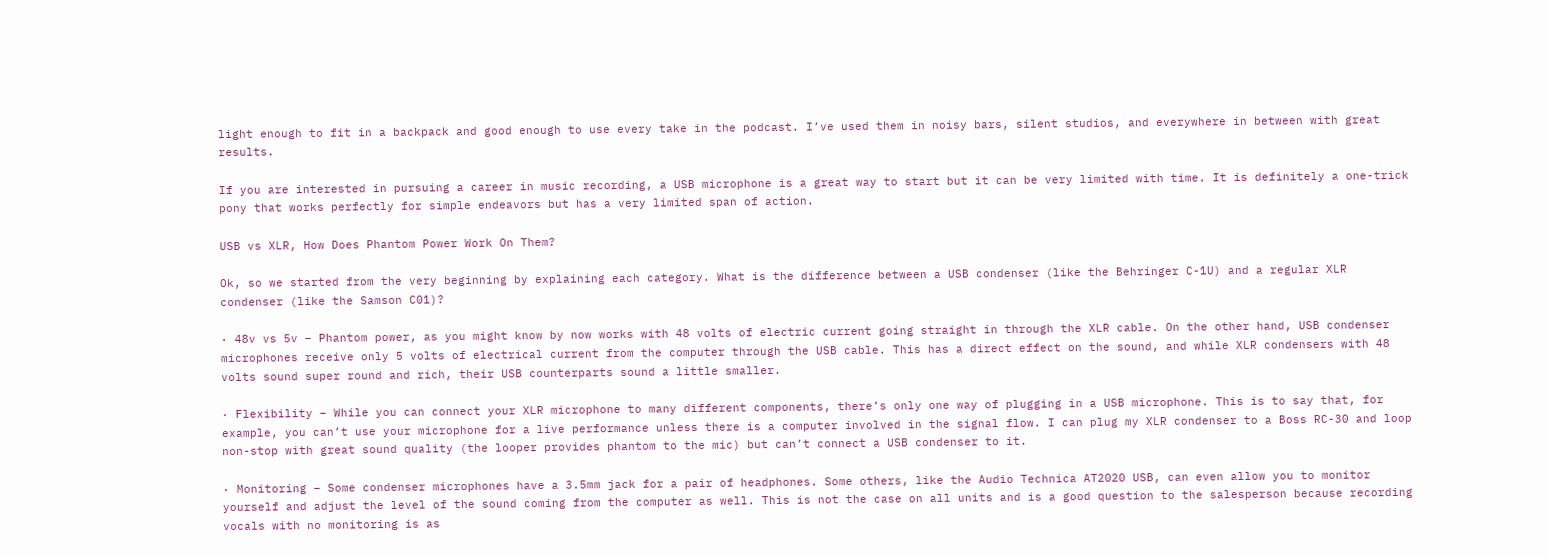light enough to fit in a backpack and good enough to use every take in the podcast. I’ve used them in noisy bars, silent studios, and everywhere in between with great results.

If you are interested in pursuing a career in music recording, a USB microphone is a great way to start but it can be very limited with time. It is definitely a one-trick pony that works perfectly for simple endeavors but has a very limited span of action.

USB vs XLR, How Does Phantom Power Work On Them?

Ok, so we started from the very beginning by explaining each category. What is the difference between a USB condenser (like the Behringer C-1U) and a regular XLR condenser (like the Samson C01)?

· 48v vs 5v – Phantom power, as you might know by now works with 48 volts of electric current going straight in through the XLR cable. On the other hand, USB condenser microphones receive only 5 volts of electrical current from the computer through the USB cable. This has a direct effect on the sound, and while XLR condensers with 48 volts sound super round and rich, their USB counterparts sound a little smaller.

· Flexibility – While you can connect your XLR microphone to many different components, there’s only one way of plugging in a USB microphone. This is to say that, for example, you can’t use your microphone for a live performance unless there is a computer involved in the signal flow. I can plug my XLR condenser to a Boss RC-30 and loop non-stop with great sound quality (the looper provides phantom to the mic) but can’t connect a USB condenser to it.

· Monitoring – Some condenser microphones have a 3.5mm jack for a pair of headphones. Some others, like the Audio Technica AT2020 USB, can even allow you to monitor yourself and adjust the level of the sound coming from the computer as well. This is not the case on all units and is a good question to the salesperson because recording vocals with no monitoring is as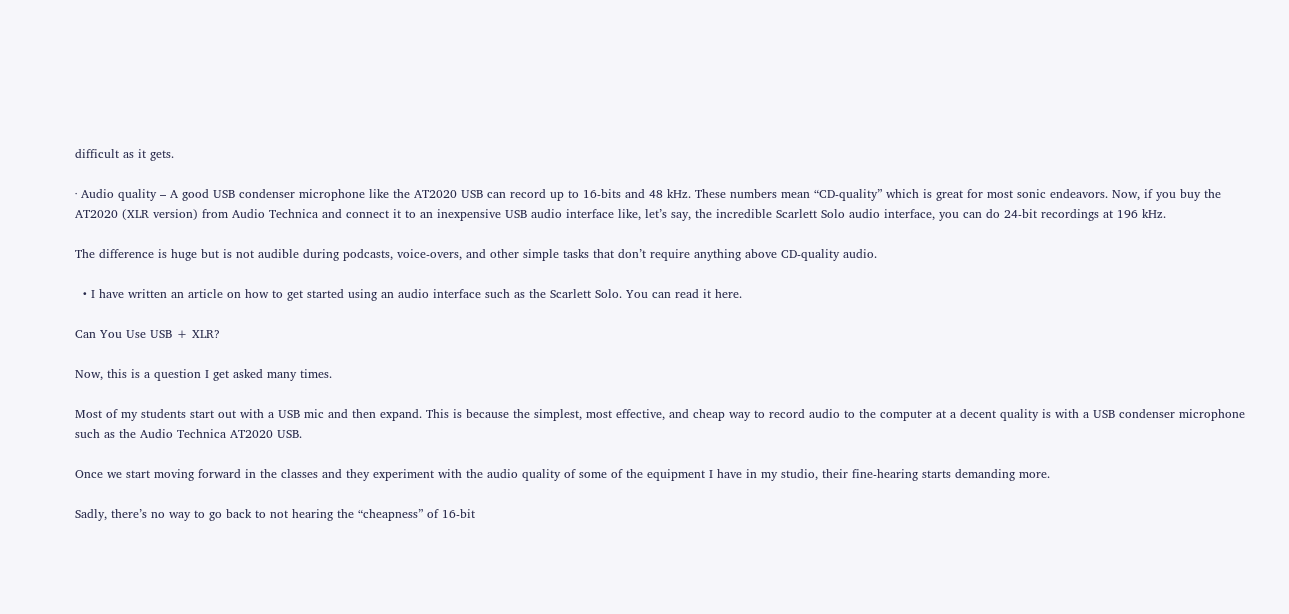difficult as it gets.

· Audio quality – A good USB condenser microphone like the AT2020 USB can record up to 16-bits and 48 kHz. These numbers mean “CD-quality” which is great for most sonic endeavors. Now, if you buy the AT2020 (XLR version) from Audio Technica and connect it to an inexpensive USB audio interface like, let’s say, the incredible Scarlett Solo audio interface, you can do 24-bit recordings at 196 kHz.

The difference is huge but is not audible during podcasts, voice-overs, and other simple tasks that don’t require anything above CD-quality audio.

  • I have written an article on how to get started using an audio interface such as the Scarlett Solo. You can read it here.

Can You Use USB + XLR?

Now, this is a question I get asked many times.

Most of my students start out with a USB mic and then expand. This is because the simplest, most effective, and cheap way to record audio to the computer at a decent quality is with a USB condenser microphone such as the Audio Technica AT2020 USB.

Once we start moving forward in the classes and they experiment with the audio quality of some of the equipment I have in my studio, their fine-hearing starts demanding more.

Sadly, there’s no way to go back to not hearing the “cheapness” of 16-bit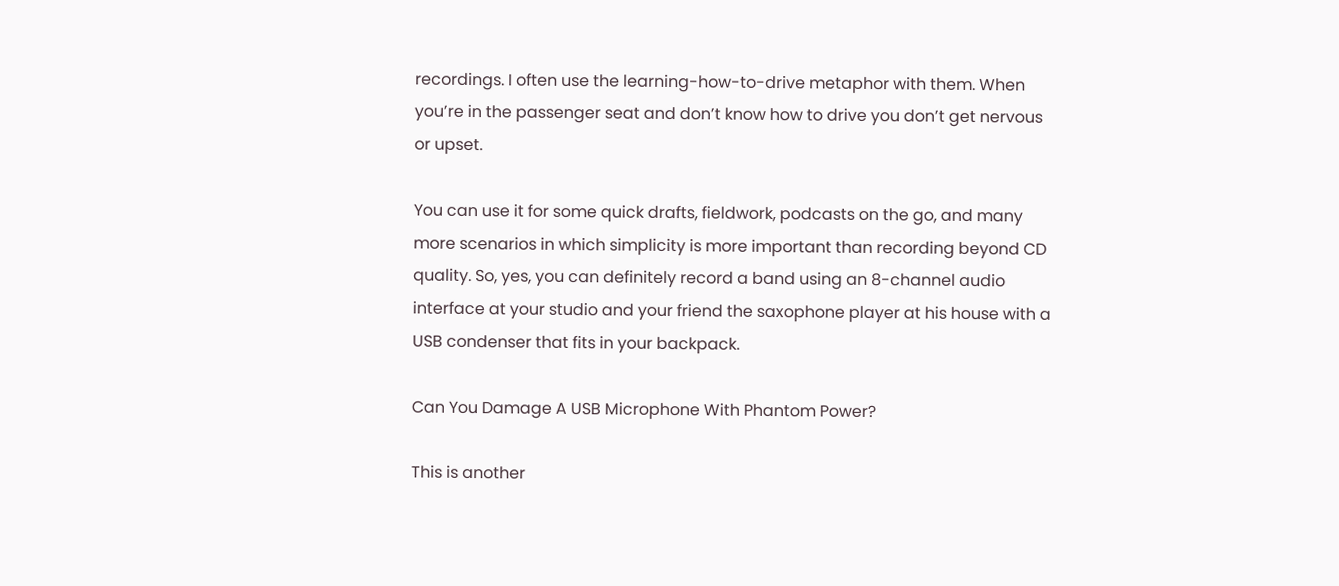recordings. I often use the learning-how-to-drive metaphor with them. When you’re in the passenger seat and don’t know how to drive you don’t get nervous or upset.

You can use it for some quick drafts, fieldwork, podcasts on the go, and many more scenarios in which simplicity is more important than recording beyond CD quality. So, yes, you can definitely record a band using an 8-channel audio interface at your studio and your friend the saxophone player at his house with a USB condenser that fits in your backpack.

Can You Damage A USB Microphone With Phantom Power?

This is another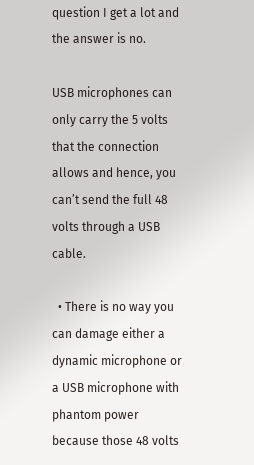question I get a lot and the answer is no.

USB microphones can only carry the 5 volts that the connection allows and hence, you can’t send the full 48 volts through a USB cable.

  • There is no way you can damage either a dynamic microphone or a USB microphone with phantom power because those 48 volts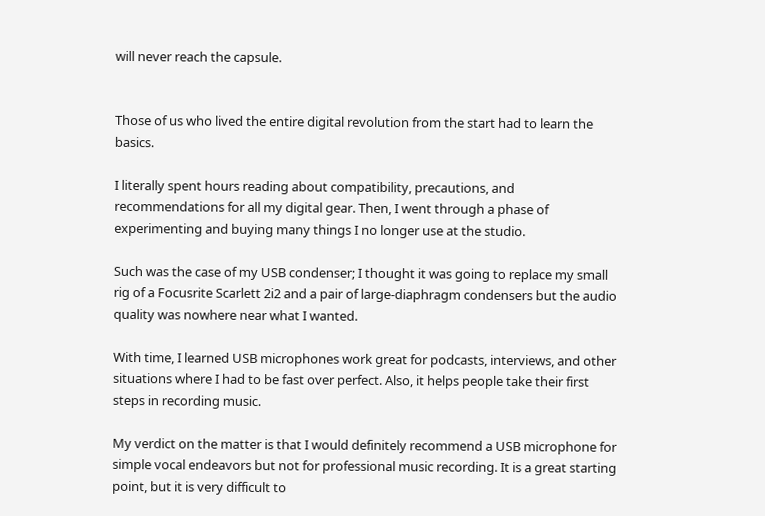will never reach the capsule.


Those of us who lived the entire digital revolution from the start had to learn the basics.

I literally spent hours reading about compatibility, precautions, and recommendations for all my digital gear. Then, I went through a phase of experimenting and buying many things I no longer use at the studio.

Such was the case of my USB condenser; I thought it was going to replace my small rig of a Focusrite Scarlett 2i2 and a pair of large-diaphragm condensers but the audio quality was nowhere near what I wanted.

With time, I learned USB microphones work great for podcasts, interviews, and other situations where I had to be fast over perfect. Also, it helps people take their first steps in recording music.

My verdict on the matter is that I would definitely recommend a USB microphone for simple vocal endeavors but not for professional music recording. It is a great starting point, but it is very difficult to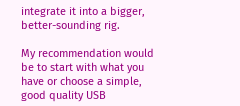integrate it into a bigger, better-sounding rig.

My recommendation would be to start with what you have or choose a simple, good quality USB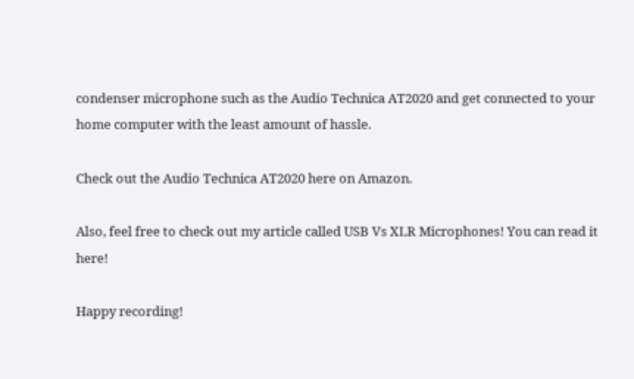condenser microphone such as the Audio Technica AT2020 and get connected to your home computer with the least amount of hassle.

Check out the Audio Technica AT2020 here on Amazon.

Also, feel free to check out my article called USB Vs XLR Microphones! You can read it here!

Happy recording!